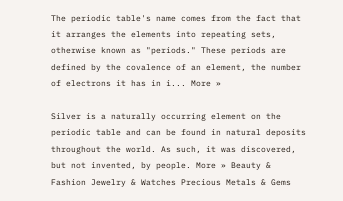The periodic table's name comes from the fact that it arranges the elements into repeating sets, otherwise known as "periods." These periods are defined by the covalence of an element, the number of electrons it has in i... More »

Silver is a naturally occurring element on the periodic table and can be found in natural deposits throughout the world. As such, it was discovered, but not invented, by people. More » Beauty & Fashion Jewelry & Watches Precious Metals & Gems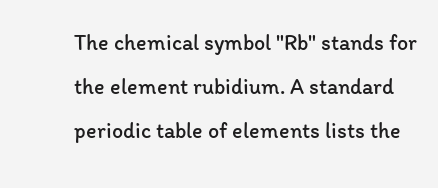The chemical symbol "Rb" stands for the element rubidium. A standard periodic table of elements lists the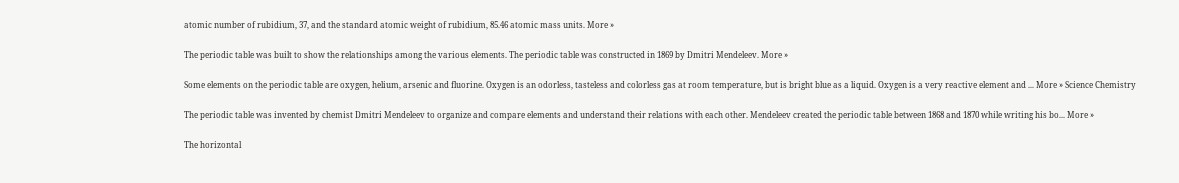atomic number of rubidium, 37, and the standard atomic weight of rubidium, 85.46 atomic mass units. More »

The periodic table was built to show the relationships among the various elements. The periodic table was constructed in 1869 by Dmitri Mendeleev. More »

Some elements on the periodic table are oxygen, helium, arsenic and fluorine. Oxygen is an odorless, tasteless and colorless gas at room temperature, but is bright blue as a liquid. Oxygen is a very reactive element and ... More » Science Chemistry

The periodic table was invented by chemist Dmitri Mendeleev to organize and compare elements and understand their relations with each other. Mendeleev created the periodic table between 1868 and 1870 while writing his bo... More »

The horizontal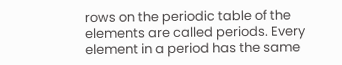rows on the periodic table of the elements are called periods. Every element in a period has the same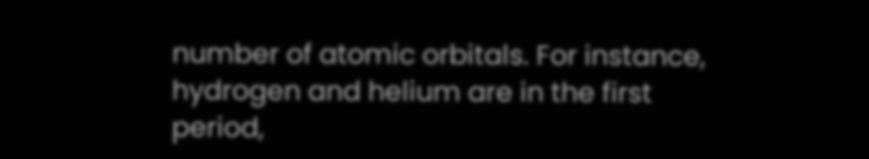number of atomic orbitals. For instance, hydrogen and helium are in the first period,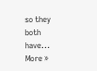so they both have... More »